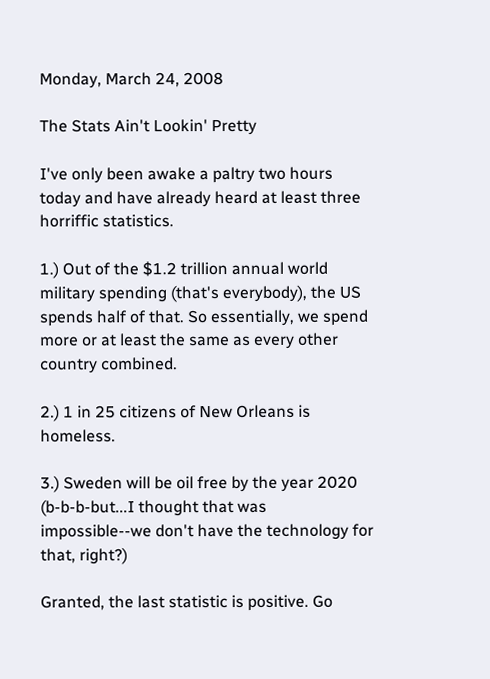Monday, March 24, 2008

The Stats Ain't Lookin' Pretty

I've only been awake a paltry two hours today and have already heard at least three horriffic statistics.

1.) Out of the $1.2 trillion annual world military spending (that's everybody), the US spends half of that. So essentially, we spend more or at least the same as every other country combined.

2.) 1 in 25 citizens of New Orleans is homeless.

3.) Sweden will be oil free by the year 2020 (b-b-b-but...I thought that was impossible--we don't have the technology for that, right?)

Granted, the last statistic is positive. Go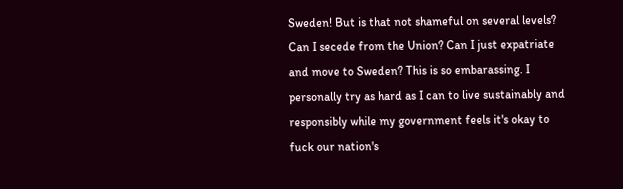Sweden! But is that not shameful on several levels? Can I secede from the Union? Can I just expatriate and move to Sweden? This is so embarassing. I personally try as hard as I can to live sustainably and responsibly while my government feels it's okay to fuck our nation's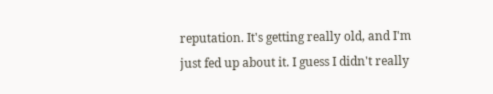reputation. It's getting really old, and I'm just fed up about it. I guess I didn't really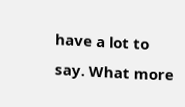have a lot to say. What more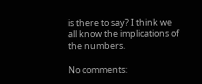is there to say? I think we all know the implications of the numbers.

No comments: